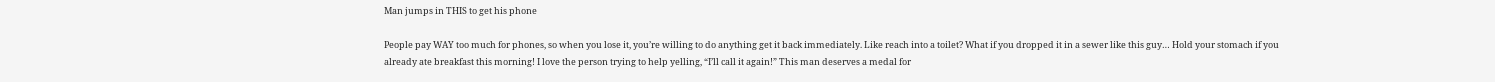Man jumps in THIS to get his phone

People pay WAY too much for phones, so when you lose it, you’re willing to do anything get it back immediately. Like reach into a toilet? What if you dropped it in a sewer like this guy… Hold your stomach if you already ate breakfast this morning! I love the person trying to help yelling, “I’ll call it again!” This man deserves a medal for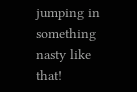jumping in something nasty like that!